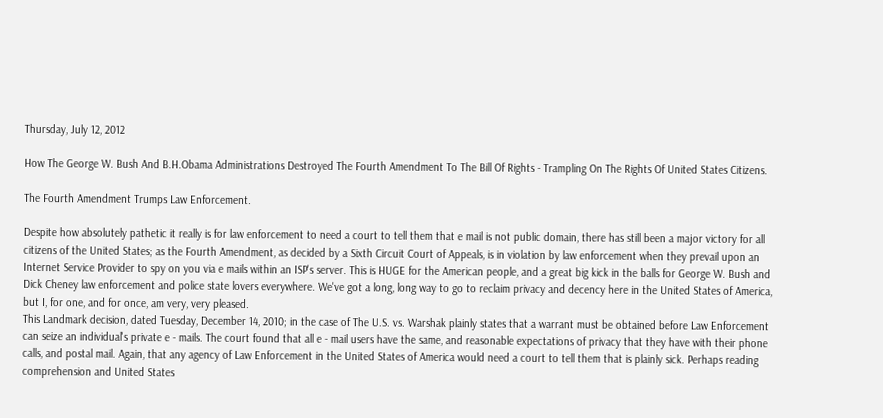Thursday, July 12, 2012

How The George W. Bush And B.H.Obama Administrations Destroyed The Fourth Amendment To The Bill Of Rights - Trampling On The Rights Of United States Citizens.

The Fourth Amendment Trumps Law Enforcement.

Despite how absolutely pathetic it really is for law enforcement to need a court to tell them that e mail is not public domain, there has still been a major victory for all citizens of the United States; as the Fourth Amendment, as decided by a Sixth Circuit Court of Appeals, is in violation by law enforcement when they prevail upon an Internet Service Provider to spy on you via e mails within an ISP's server. This is HUGE for the American people, and a great big kick in the balls for George W. Bush and Dick Cheney law enforcement and police state lovers everywhere. We've got a long, long way to go to reclaim privacy and decency here in the United States of America, but I, for one, and for once, am very, very pleased.
This Landmark decision, dated Tuesday, December 14, 2010; in the case of The U.S. vs. Warshak plainly states that a warrant must be obtained before Law Enforcement can seize an individual's private e - mails. The court found that all e - mail users have the same, and reasonable expectations of privacy that they have with their phone calls, and postal mail. Again, that any agency of Law Enforcement in the United States of America would need a court to tell them that is plainly sick. Perhaps reading comprehension and United States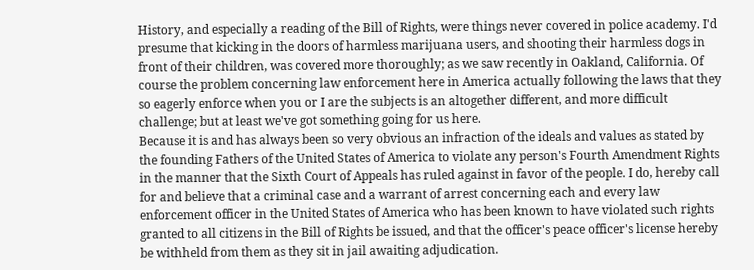History, and especially a reading of the Bill of Rights, were things never covered in police academy. I'd presume that kicking in the doors of harmless marijuana users, and shooting their harmless dogs in front of their children, was covered more thoroughly; as we saw recently in Oakland, California. Of course the problem concerning law enforcement here in America actually following the laws that they so eagerly enforce when you or I are the subjects is an altogether different, and more difficult challenge; but at least we've got something going for us here.
Because it is and has always been so very obvious an infraction of the ideals and values as stated by the founding Fathers of the United States of America to violate any person's Fourth Amendment Rights in the manner that the Sixth Court of Appeals has ruled against in favor of the people. I do, hereby call for and believe that a criminal case and a warrant of arrest concerning each and every law enforcement officer in the United States of America who has been known to have violated such rights granted to all citizens in the Bill of Rights be issued, and that the officer's peace officer's license hereby be withheld from them as they sit in jail awaiting adjudication.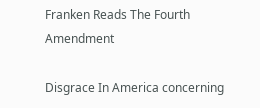Franken Reads The Fourth Amendment

Disgrace In America concerning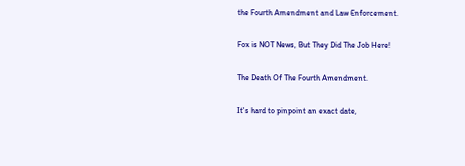the Fourth Amendment and Law Enforcement.

Fox is NOT News, But They Did The Job Here!

The Death Of The Fourth Amendment.

It's hard to pinpoint an exact date,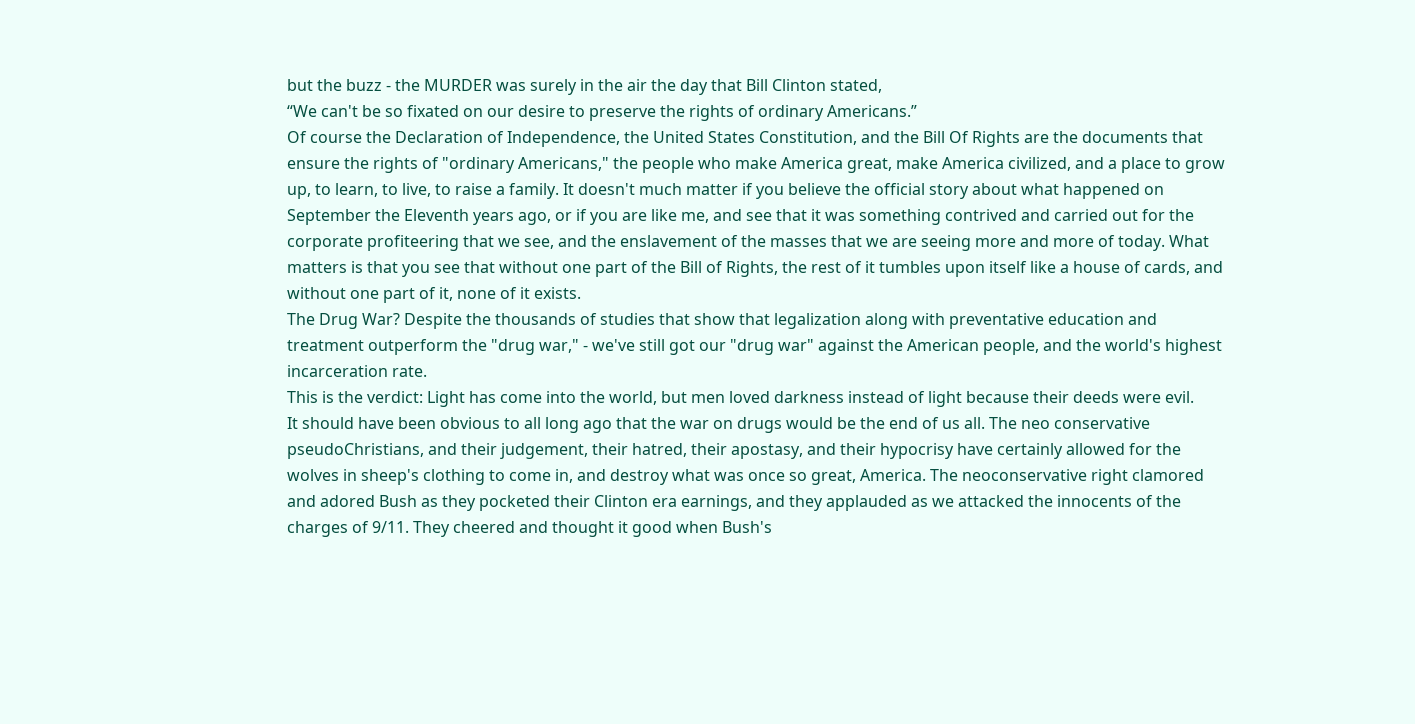but the buzz - the MURDER was surely in the air the day that Bill Clinton stated,
“We can't be so fixated on our desire to preserve the rights of ordinary Americans.”
Of course the Declaration of Independence, the United States Constitution, and the Bill Of Rights are the documents that ensure the rights of "ordinary Americans," the people who make America great, make America civilized, and a place to grow up, to learn, to live, to raise a family. It doesn't much matter if you believe the official story about what happened on September the Eleventh years ago, or if you are like me, and see that it was something contrived and carried out for the corporate profiteering that we see, and the enslavement of the masses that we are seeing more and more of today. What matters is that you see that without one part of the Bill of Rights, the rest of it tumbles upon itself like a house of cards, and without one part of it, none of it exists.
The Drug War? Despite the thousands of studies that show that legalization along with preventative education and treatment outperform the "drug war," - we've still got our "drug war" against the American people, and the world's highest incarceration rate.
This is the verdict: Light has come into the world, but men loved darkness instead of light because their deeds were evil.
It should have been obvious to all long ago that the war on drugs would be the end of us all. The neo conservative pseudoChristians, and their judgement, their hatred, their apostasy, and their hypocrisy have certainly allowed for the wolves in sheep's clothing to come in, and destroy what was once so great, America. The neoconservative right clamored and adored Bush as they pocketed their Clinton era earnings, and they applauded as we attacked the innocents of the charges of 9/11. They cheered and thought it good when Bush's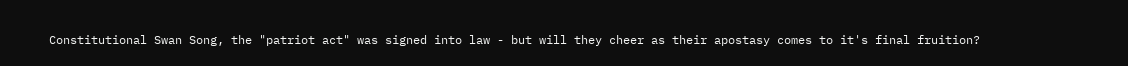Constitutional Swan Song, the "patriot act" was signed into law - but will they cheer as their apostasy comes to it's final fruition?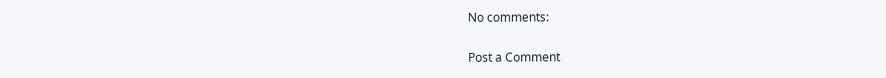No comments:

Post a Comment